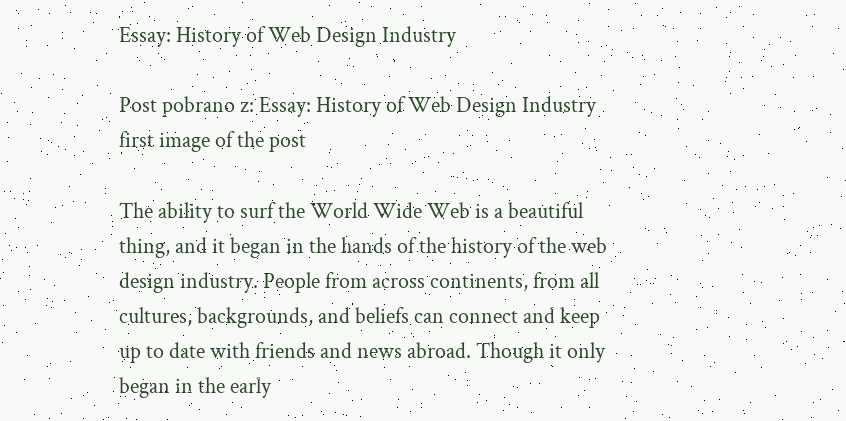Essay: History of Web Design Industry

Post pobrano z: Essay: History of Web Design Industry
first image of the post

The ability to surf the World Wide Web is a beautiful thing, and it began in the hands of the history of the web design industry. People from across continents, from all cultures, backgrounds, and beliefs can connect and keep up to date with friends and news abroad. Though it only began in the early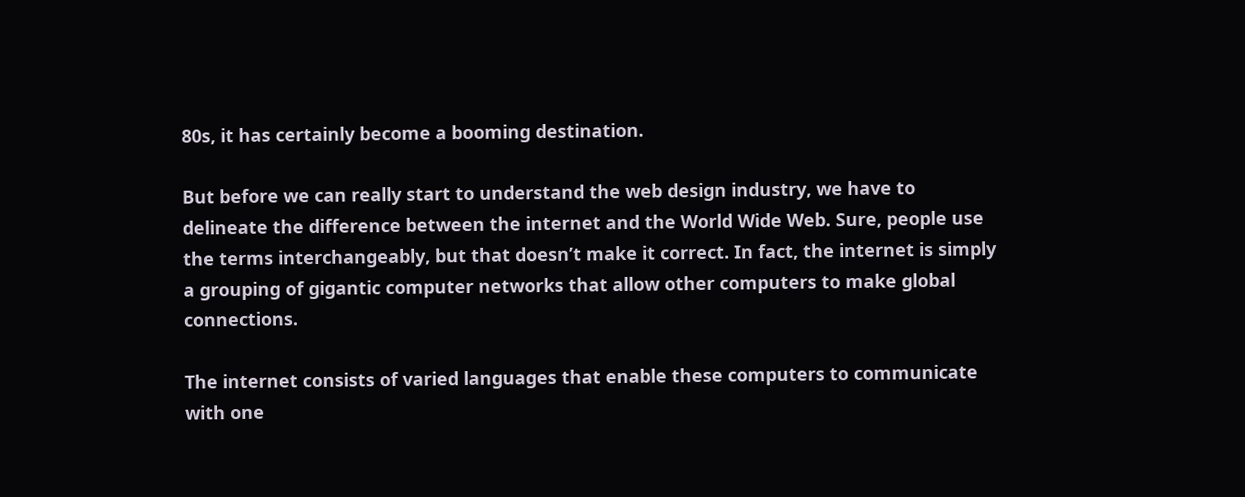80s, it has certainly become a booming destination.

But before we can really start to understand the web design industry, we have to delineate the difference between the internet and the World Wide Web. Sure, people use the terms interchangeably, but that doesn’t make it correct. In fact, the internet is simply a grouping of gigantic computer networks that allow other computers to make global connections.

The internet consists of varied languages that enable these computers to communicate with one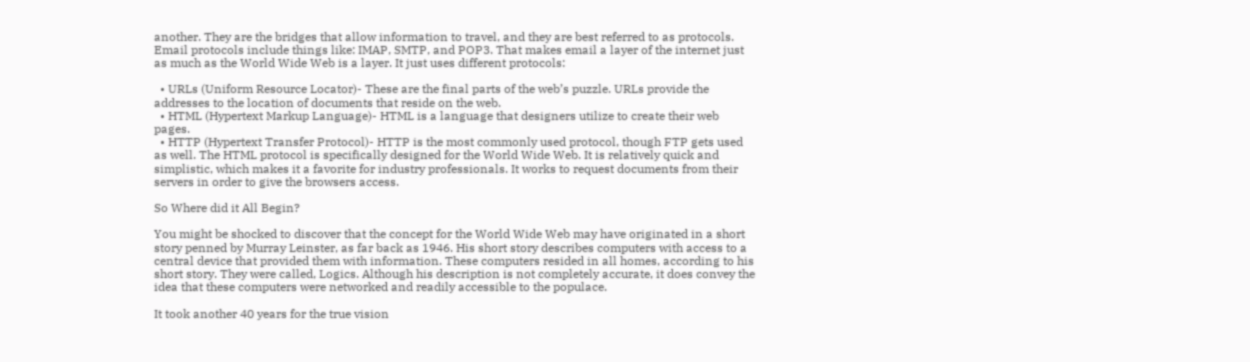another. They are the bridges that allow information to travel, and they are best referred to as protocols. Email protocols include things like: IMAP, SMTP, and POP3. That makes email a layer of the internet just as much as the World Wide Web is a layer. It just uses different protocols:

  • URLs (Uniform Resource Locator)- These are the final parts of the web’s puzzle. URLs provide the addresses to the location of documents that reside on the web.
  • HTML (Hypertext Markup Language)- HTML is a language that designers utilize to create their web pages.
  • HTTP (Hypertext Transfer Protocol)- HTTP is the most commonly used protocol, though FTP gets used as well. The HTML protocol is specifically designed for the World Wide Web. It is relatively quick and simplistic, which makes it a favorite for industry professionals. It works to request documents from their servers in order to give the browsers access.

So Where did it All Begin?

You might be shocked to discover that the concept for the World Wide Web may have originated in a short story penned by Murray Leinster, as far back as 1946. His short story describes computers with access to a central device that provided them with information. These computers resided in all homes, according to his short story. They were called, Logics. Although his description is not completely accurate, it does convey the idea that these computers were networked and readily accessible to the populace.

It took another 40 years for the true vision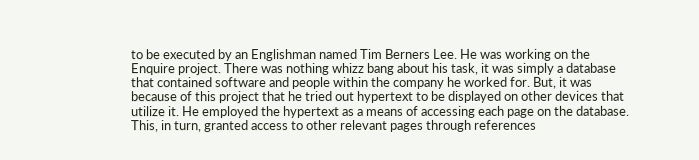to be executed by an Englishman named Tim Berners Lee. He was working on the Enquire project. There was nothing whizz bang about his task, it was simply a database that contained software and people within the company he worked for. But, it was because of this project that he tried out hypertext to be displayed on other devices that utilize it. He employed the hypertext as a means of accessing each page on the database. This, in turn, granted access to other relevant pages through references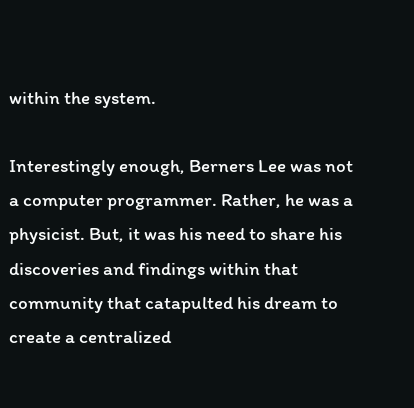within the system.

Interestingly enough, Berners Lee was not a computer programmer. Rather, he was a physicist. But, it was his need to share his discoveries and findings within that community that catapulted his dream to create a centralized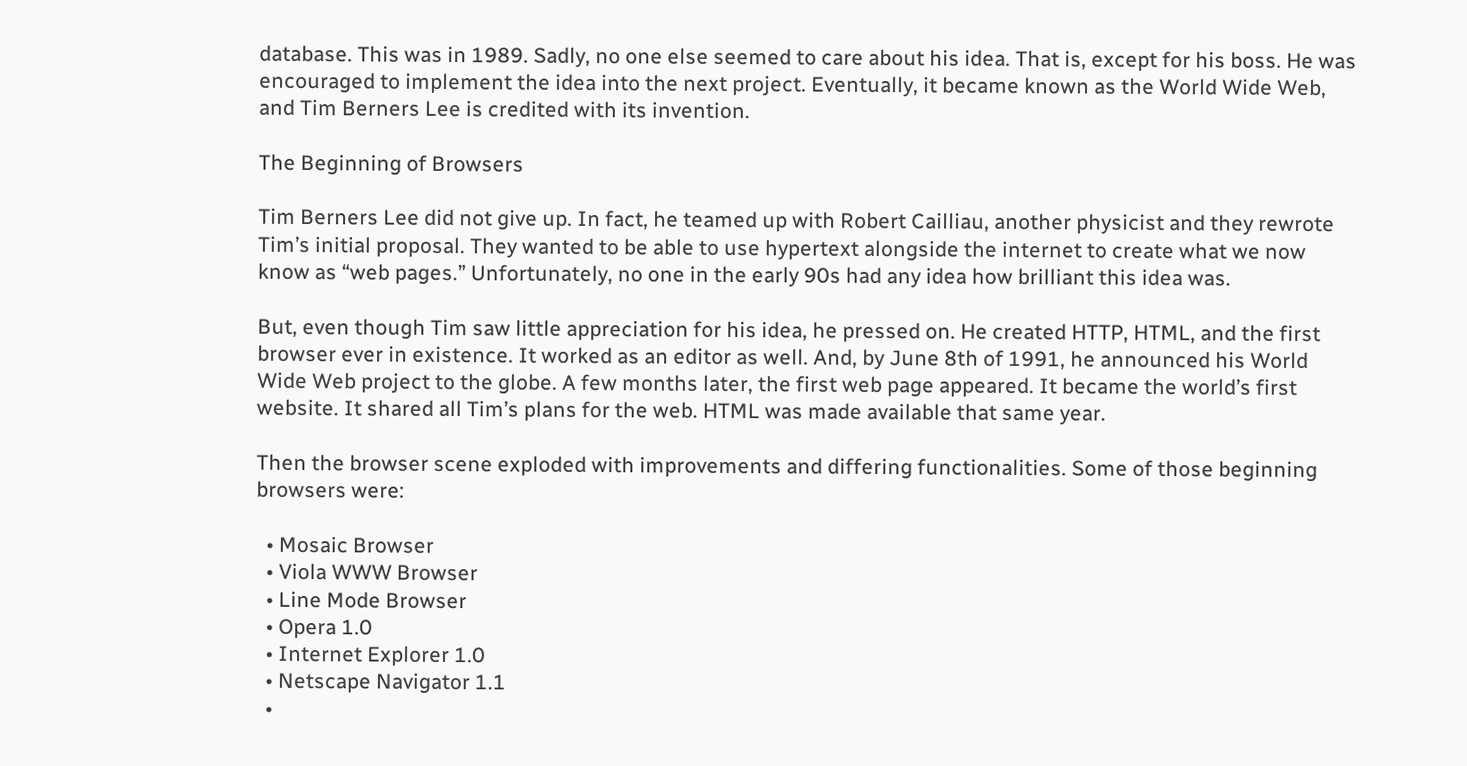database. This was in 1989. Sadly, no one else seemed to care about his idea. That is, except for his boss. He was encouraged to implement the idea into the next project. Eventually, it became known as the World Wide Web, and Tim Berners Lee is credited with its invention.

The Beginning of Browsers

Tim Berners Lee did not give up. In fact, he teamed up with Robert Cailliau, another physicist and they rewrote Tim’s initial proposal. They wanted to be able to use hypertext alongside the internet to create what we now know as “web pages.” Unfortunately, no one in the early 90s had any idea how brilliant this idea was.

But, even though Tim saw little appreciation for his idea, he pressed on. He created HTTP, HTML, and the first browser ever in existence. It worked as an editor as well. And, by June 8th of 1991, he announced his World Wide Web project to the globe. A few months later, the first web page appeared. It became the world’s first website. It shared all Tim’s plans for the web. HTML was made available that same year.

Then the browser scene exploded with improvements and differing functionalities. Some of those beginning browsers were:

  • Mosaic Browser
  • Viola WWW Browser
  • Line Mode Browser
  • Opera 1.0
  • Internet Explorer 1.0
  • Netscape Navigator 1.1
  •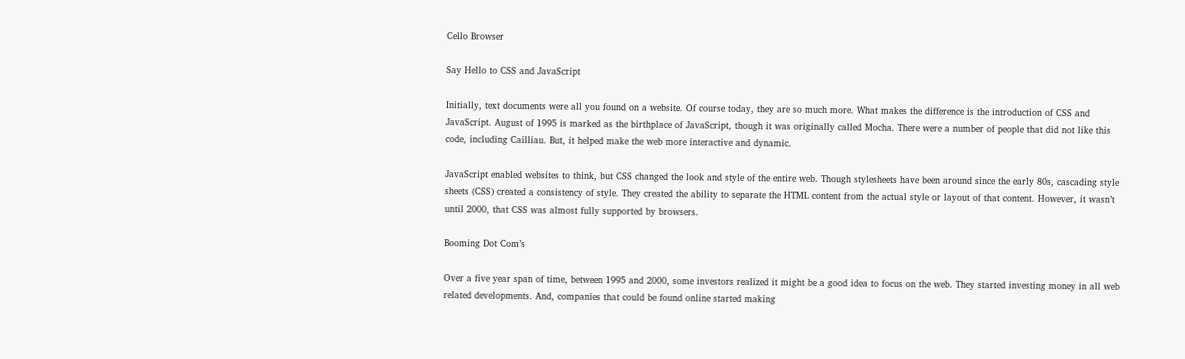Cello Browser

Say Hello to CSS and JavaScript

Initially, text documents were all you found on a website. Of course today, they are so much more. What makes the difference is the introduction of CSS and JavaScript. August of 1995 is marked as the birthplace of JavaScript, though it was originally called Mocha. There were a number of people that did not like this code, including Cailliau. But, it helped make the web more interactive and dynamic.

JavaScript enabled websites to think, but CSS changed the look and style of the entire web. Though stylesheets have been around since the early 80s, cascading style sheets (CSS) created a consistency of style. They created the ability to separate the HTML content from the actual style or layout of that content. However, it wasn’t until 2000, that CSS was almost fully supported by browsers.

Booming Dot Com’s

Over a five year span of time, between 1995 and 2000, some investors realized it might be a good idea to focus on the web. They started investing money in all web related developments. And, companies that could be found online started making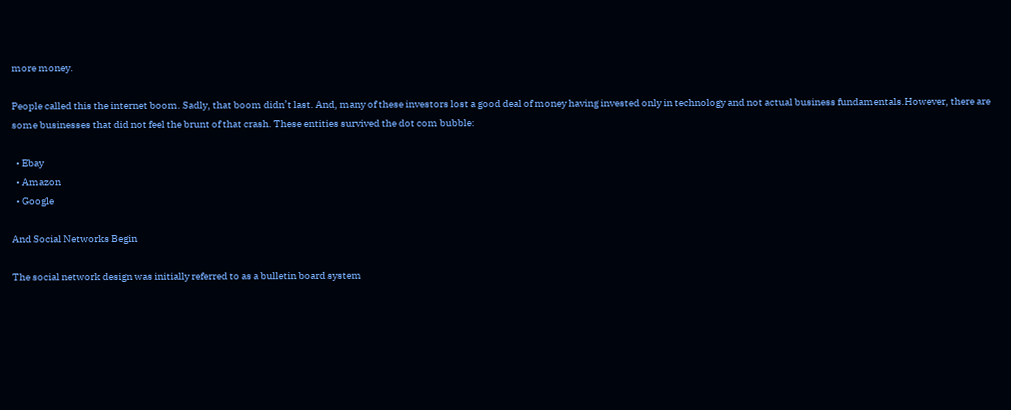more money.

People called this the internet boom. Sadly, that boom didn’t last. And, many of these investors lost a good deal of money having invested only in technology and not actual business fundamentals.However, there are some businesses that did not feel the brunt of that crash. These entities survived the dot com bubble:

  • Ebay
  • Amazon
  • Google

And Social Networks Begin

The social network design was initially referred to as a bulletin board system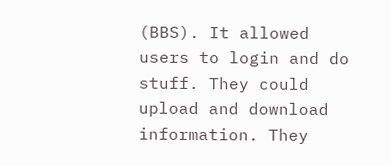(BBS). It allowed users to login and do stuff. They could upload and download information. They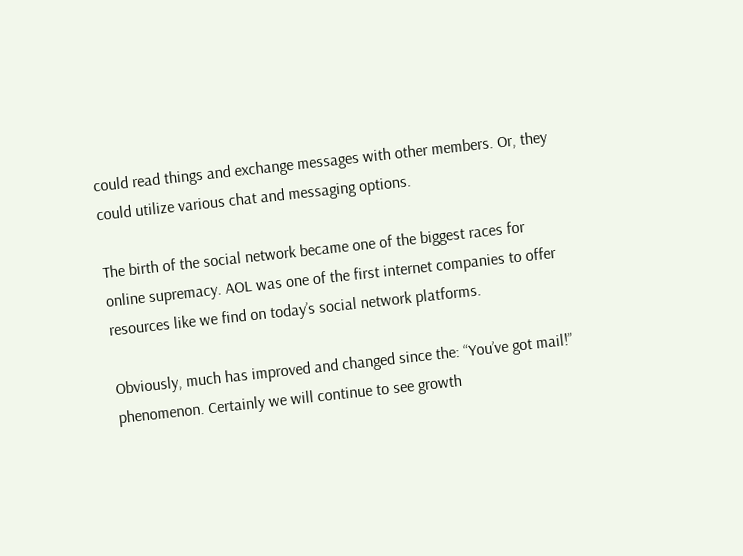could read things and exchange messages with other members. Or, they could utilize various chat and messaging options.

The birth of the social network became one of the biggest races for online supremacy. AOL was one of the first internet companies to offer resources like we find on today’s social network platforms.

Obviously, much has improved and changed since the: “You’ve got mail!” phenomenon. Certainly we will continue to see growth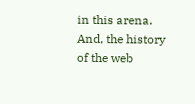in this arena. And, the history of the web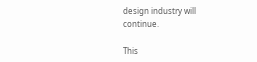design industry will continue.

This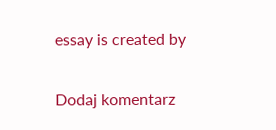essay is created by

Dodaj komentarz